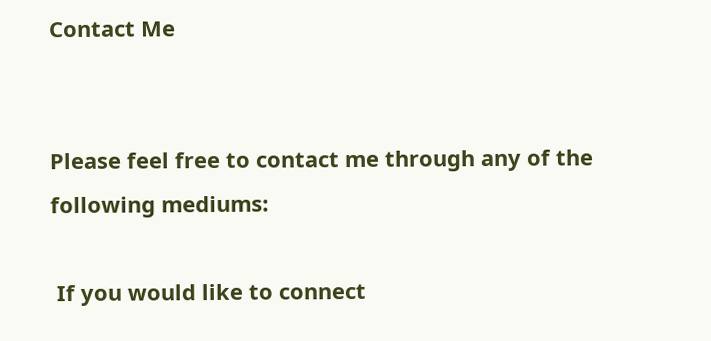Contact Me


Please feel free to contact me through any of the following mediums:

 If you would like to connect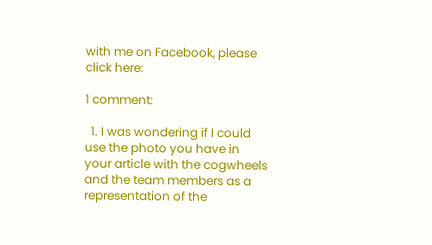with me on Facebook, please click here:

1 comment:

  1. I was wondering if I could use the photo you have in your article with the cogwheels and the team members as a representation of the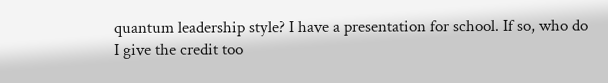quantum leadership style? I have a presentation for school. If so, who do I give the credit too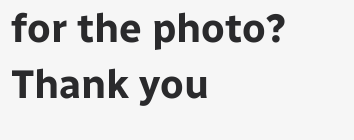for the photo? Thank you